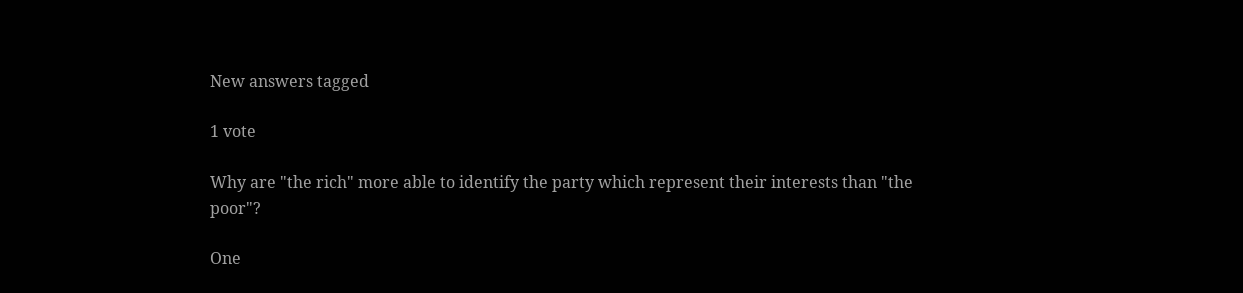New answers tagged

1 vote

Why are "the rich" more able to identify the party which represent their interests than "the poor"?

One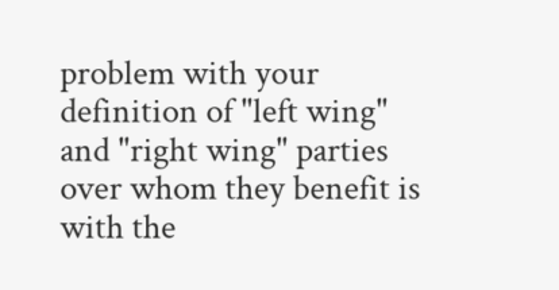problem with your definition of "left wing" and "right wing" parties over whom they benefit is with the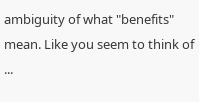ambiguity of what "benefits" mean. Like you seem to think of ...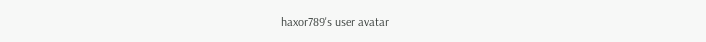haxor789's user avatar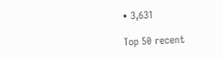• 3,631

Top 50 recent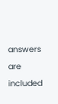answers are included